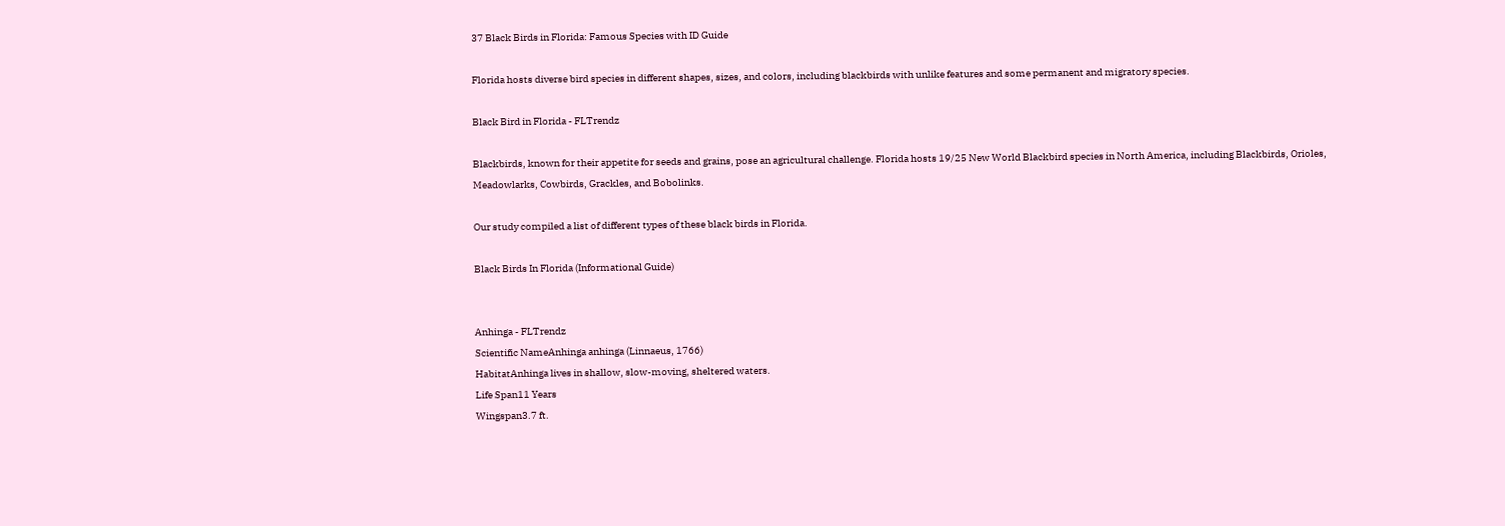37 Black Birds in Florida: Famous Species with ID Guide

Florida hosts diverse bird species in different shapes, sizes, and colors, including blackbirds with unlike features and some permanent and migratory species.

Black Bird in Florida - FLTrendz

Blackbirds, known for their appetite for seeds and grains, pose an agricultural challenge. Florida hosts 19/25 New World Blackbird species in North America, including Blackbirds, Orioles, Meadowlarks, Cowbirds, Grackles, and Bobolinks.

Our study compiled a list of different types of these black birds in Florida.

Black Birds In Florida (Informational Guide)


Anhinga - FLTrendz
Scientific NameAnhinga anhinga (Linnaeus, 1766)
HabitatAnhinga lives in shallow, slow-moving, sheltered waters.
Life Span11 Years
Wingspan3.7 ft.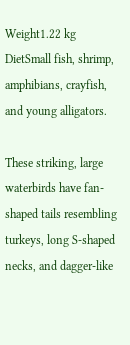Weight1.22 kg
DietSmall fish, shrimp, amphibians, crayfish, and young alligators.

These striking, large waterbirds have fan-shaped tails resembling turkeys, long S-shaped necks, and dagger-like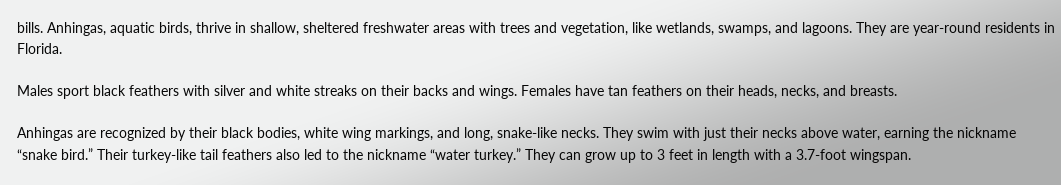bills. Anhingas, aquatic birds, thrive in shallow, sheltered freshwater areas with trees and vegetation, like wetlands, swamps, and lagoons. They are year-round residents in Florida.

Males sport black feathers with silver and white streaks on their backs and wings. Females have tan feathers on their heads, necks, and breasts.

Anhingas are recognized by their black bodies, white wing markings, and long, snake-like necks. They swim with just their necks above water, earning the nickname “snake bird.” Their turkey-like tail feathers also led to the nickname “water turkey.” They can grow up to 3 feet in length with a 3.7-foot wingspan.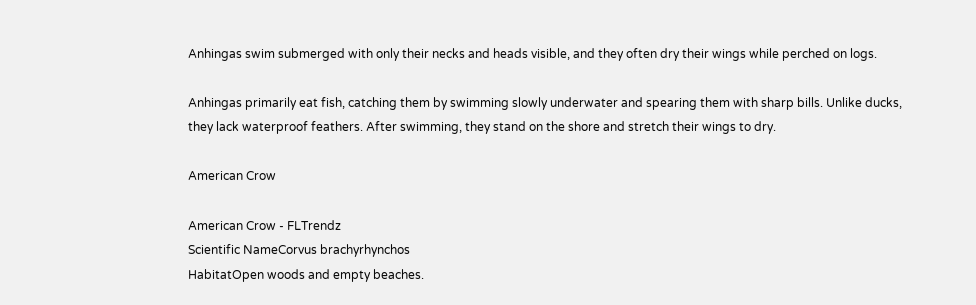Anhingas swim submerged with only their necks and heads visible, and they often dry their wings while perched on logs.

Anhingas primarily eat fish, catching them by swimming slowly underwater and spearing them with sharp bills. Unlike ducks, they lack waterproof feathers. After swimming, they stand on the shore and stretch their wings to dry.

American Crow

American Crow - FLTrendz
Scientific NameCorvus brachyrhynchos
HabitatOpen woods and empty beaches.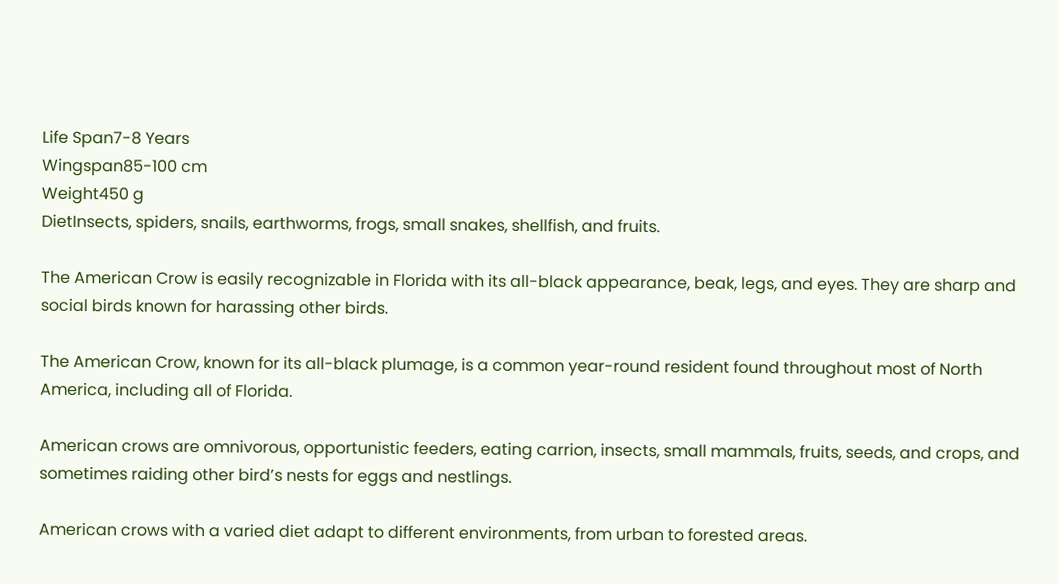Life Span7-8 Years
Wingspan85-100 cm
Weight450 g
DietInsects, spiders, snails, earthworms, frogs, small snakes, shellfish, and fruits.

The American Crow is easily recognizable in Florida with its all-black appearance, beak, legs, and eyes. They are sharp and social birds known for harassing other birds.

The American Crow, known for its all-black plumage, is a common year-round resident found throughout most of North America, including all of Florida.

American crows are omnivorous, opportunistic feeders, eating carrion, insects, small mammals, fruits, seeds, and crops, and sometimes raiding other bird’s nests for eggs and nestlings.

American crows with a varied diet adapt to different environments, from urban to forested areas.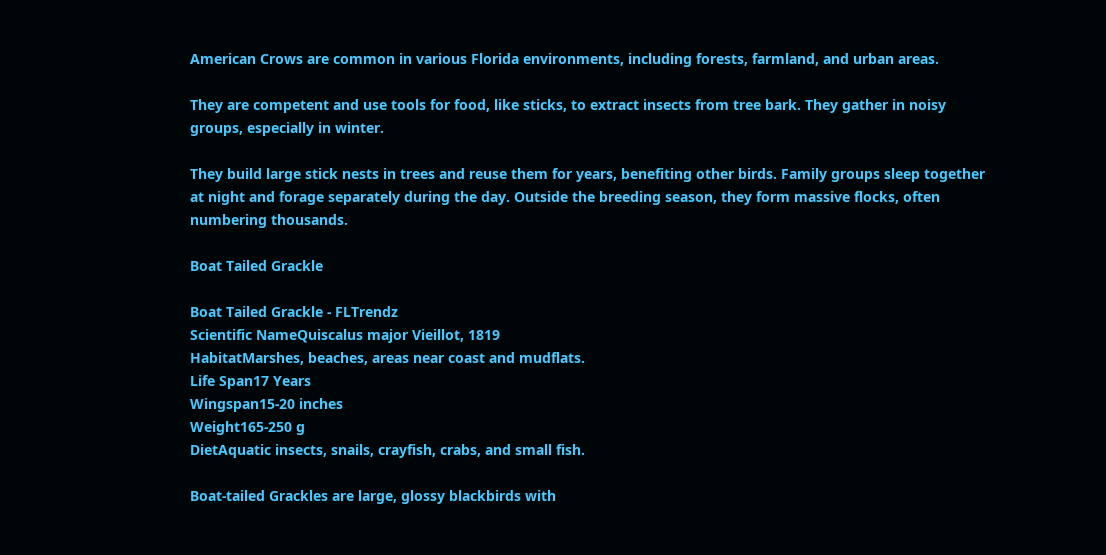American Crows are common in various Florida environments, including forests, farmland, and urban areas.

They are competent and use tools for food, like sticks, to extract insects from tree bark. They gather in noisy groups, especially in winter.

They build large stick nests in trees and reuse them for years, benefiting other birds. Family groups sleep together at night and forage separately during the day. Outside the breeding season, they form massive flocks, often numbering thousands.

Boat Tailed Grackle

Boat Tailed Grackle - FLTrendz
Scientific NameQuiscalus major Vieillot, 1819
HabitatMarshes, beaches, areas near coast and mudflats.
Life Span17 Years
Wingspan15-20 inches
Weight165-250 g
DietAquatic insects, snails, crayfish, crabs, and small fish.

Boat-tailed Grackles are large, glossy blackbirds with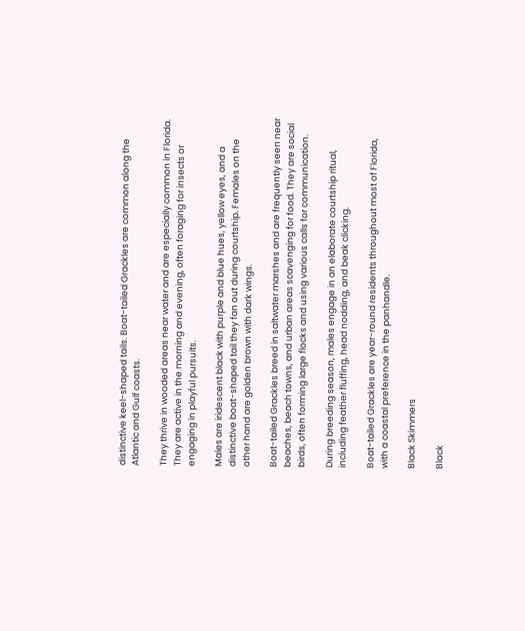distinctive keel-shaped tails. Boat-tailed Grackles are common along the Atlantic and Gulf coasts.

They thrive in wooded areas near water and are especially common in Florida. They are active in the morning and evening, often foraging for insects or engaging in playful pursuits.

Males are iridescent black with purple and blue hues, yellow eyes, and a distinctive boat-shaped tail they fan out during courtship. Females on the other hand are golden brown with dark wings.

Boat-tailed Grackles breed in saltwater marshes and are frequently seen near beaches, beach towns, and urban areas scavenging for food. They are social birds, often forming large flocks and using various calls for communication.

During breeding season, males engage in an elaborate courtship ritual, including feather fluffing, head nodding, and beak clicking.

Boat-tailed Grackles are year-round residents throughout most of Florida, with a coastal preference in the panhandle.

Black Skimmers

Black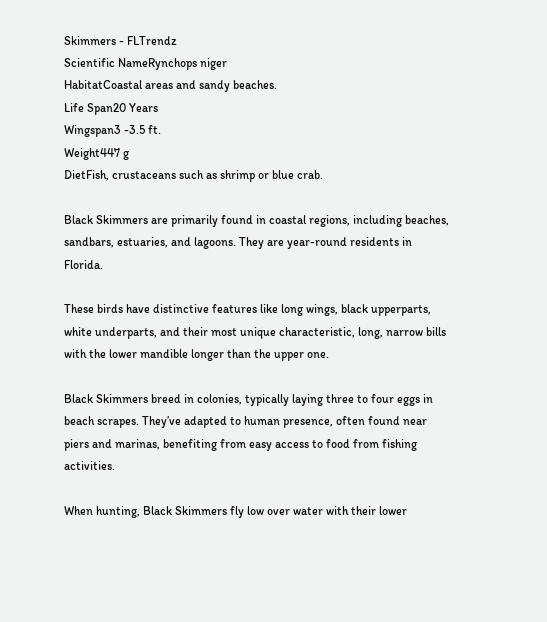Skimmers - FLTrendz
Scientific NameRynchops niger
HabitatCoastal areas and sandy beaches.
Life Span20 Years
Wingspan3 -3.5 ft.
Weight447 g
DietFish, crustaceans such as shrimp or blue crab.

Black Skimmers are primarily found in coastal regions, including beaches, sandbars, estuaries, and lagoons. They are year-round residents in Florida.

These birds have distinctive features like long wings, black upperparts, white underparts, and their most unique characteristic, long, narrow bills with the lower mandible longer than the upper one.

Black Skimmers breed in colonies, typically laying three to four eggs in beach scrapes. They’ve adapted to human presence, often found near piers and marinas, benefiting from easy access to food from fishing activities.

When hunting, Black Skimmers fly low over water with their lower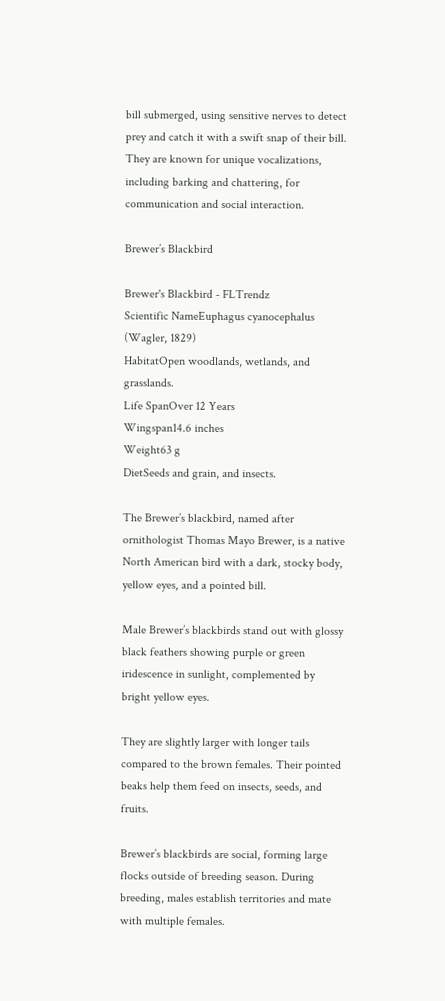bill submerged, using sensitive nerves to detect prey and catch it with a swift snap of their bill. They are known for unique vocalizations, including barking and chattering, for communication and social interaction.

Brewer’s Blackbird

Brewer's Blackbird - FLTrendz
Scientific NameEuphagus cyanocephalus (Wagler, 1829)
HabitatOpen woodlands, wetlands, and grasslands.
Life SpanOver 12 Years
Wingspan14.6 inches
Weight63 g
DietSeeds and grain, and insects.

The Brewer’s blackbird, named after ornithologist Thomas Mayo Brewer, is a native North American bird with a dark, stocky body, yellow eyes, and a pointed bill.

Male Brewer’s blackbirds stand out with glossy black feathers showing purple or green iridescence in sunlight, complemented by bright yellow eyes.

They are slightly larger with longer tails compared to the brown females. Their pointed beaks help them feed on insects, seeds, and fruits.

Brewer’s blackbirds are social, forming large flocks outside of breeding season. During breeding, males establish territories and mate with multiple females.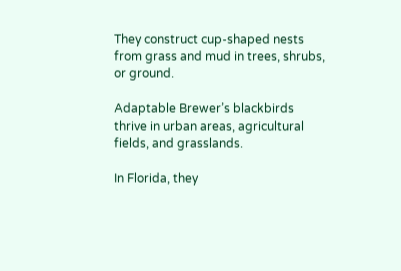They construct cup-shaped nests from grass and mud in trees, shrubs, or ground.

Adaptable Brewer’s blackbirds thrive in urban areas, agricultural fields, and grasslands.

In Florida, they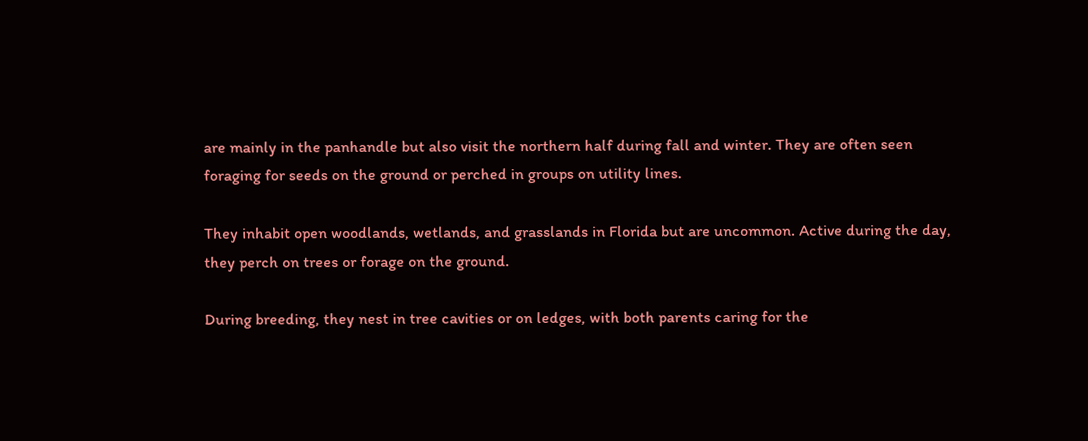are mainly in the panhandle but also visit the northern half during fall and winter. They are often seen foraging for seeds on the ground or perched in groups on utility lines.

They inhabit open woodlands, wetlands, and grasslands in Florida but are uncommon. Active during the day, they perch on trees or forage on the ground.

During breeding, they nest in tree cavities or on ledges, with both parents caring for the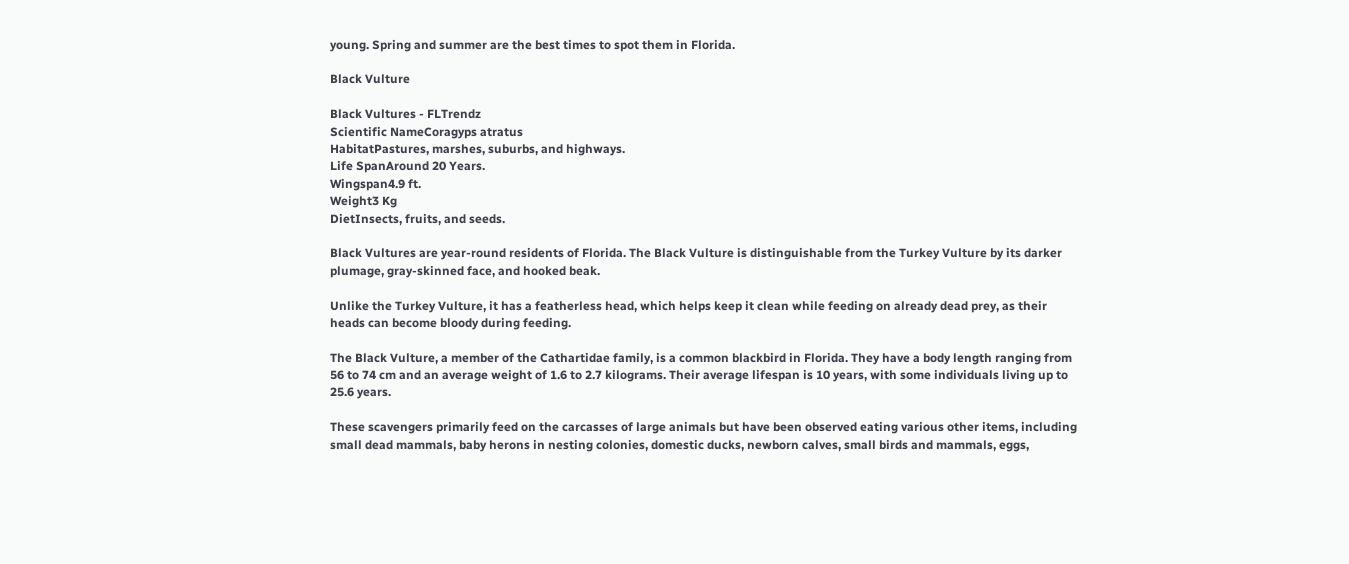young. Spring and summer are the best times to spot them in Florida.

Black Vulture

Black Vultures - FLTrendz
Scientific NameCoragyps atratus
HabitatPastures, marshes, suburbs, and highways.
Life SpanAround 20 Years.
Wingspan4.9 ft.
Weight3 Kg
DietInsects, fruits, and seeds.

Black Vultures are year-round residents of Florida. The Black Vulture is distinguishable from the Turkey Vulture by its darker plumage, gray-skinned face, and hooked beak.

Unlike the Turkey Vulture, it has a featherless head, which helps keep it clean while feeding on already dead prey, as their heads can become bloody during feeding.

The Black Vulture, a member of the Cathartidae family, is a common blackbird in Florida. They have a body length ranging from 56 to 74 cm and an average weight of 1.6 to 2.7 kilograms. Their average lifespan is 10 years, with some individuals living up to 25.6 years.

These scavengers primarily feed on the carcasses of large animals but have been observed eating various other items, including small dead mammals, baby herons in nesting colonies, domestic ducks, newborn calves, small birds and mammals, eggs,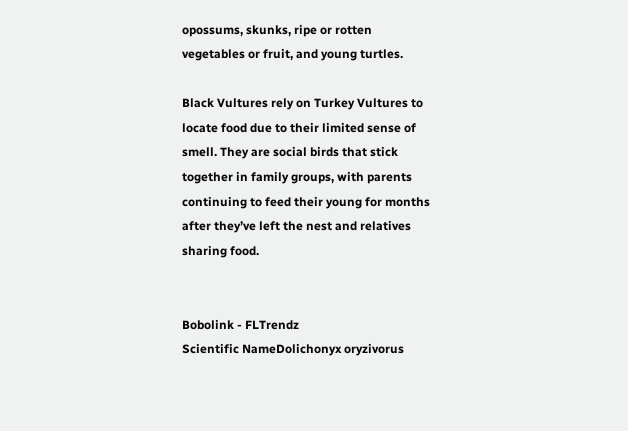opossums, skunks, ripe or rotten vegetables or fruit, and young turtles.

Black Vultures rely on Turkey Vultures to locate food due to their limited sense of smell. They are social birds that stick together in family groups, with parents continuing to feed their young for months after they’ve left the nest and relatives sharing food.


Bobolink - FLTrendz
Scientific NameDolichonyx oryzivorus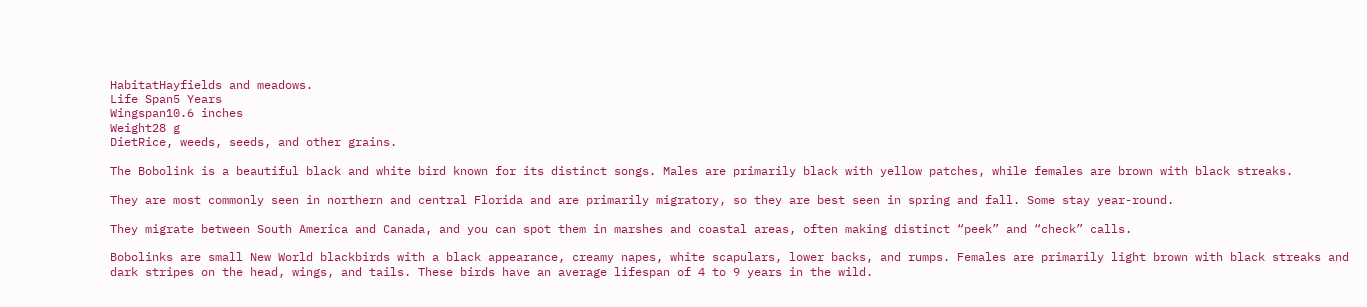HabitatHayfields and meadows.
Life Span5 Years
Wingspan10.6 inches
Weight28 g
DietRice, weeds, seeds, and other grains.

The Bobolink is a beautiful black and white bird known for its distinct songs. Males are primarily black with yellow patches, while females are brown with black streaks.

They are most commonly seen in northern and central Florida and are primarily migratory, so they are best seen in spring and fall. Some stay year-round.

They migrate between South America and Canada, and you can spot them in marshes and coastal areas, often making distinct “peek” and “check” calls.

Bobolinks are small New World blackbirds with a black appearance, creamy napes, white scapulars, lower backs, and rumps. Females are primarily light brown with black streaks and dark stripes on the head, wings, and tails. These birds have an average lifespan of 4 to 9 years in the wild.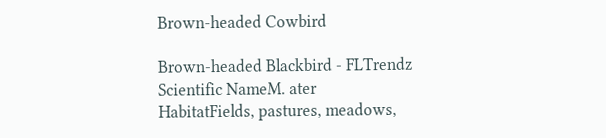Brown-headed Cowbird

Brown-headed Blackbird - FLTrendz
Scientific NameM. ater
HabitatFields, pastures, meadows,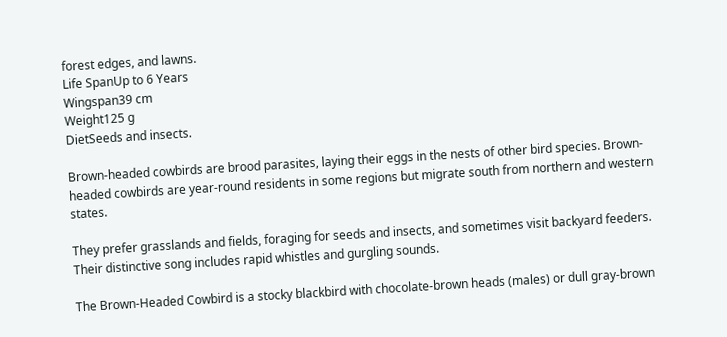forest edges, and lawns.
Life SpanUp to 6 Years
Wingspan39 cm
Weight125 g
DietSeeds and insects.

Brown-headed cowbirds are brood parasites, laying their eggs in the nests of other bird species. Brown-headed cowbirds are year-round residents in some regions but migrate south from northern and western states.

They prefer grasslands and fields, foraging for seeds and insects, and sometimes visit backyard feeders. Their distinctive song includes rapid whistles and gurgling sounds.

The Brown-Headed Cowbird is a stocky blackbird with chocolate-brown heads (males) or dull gray-brown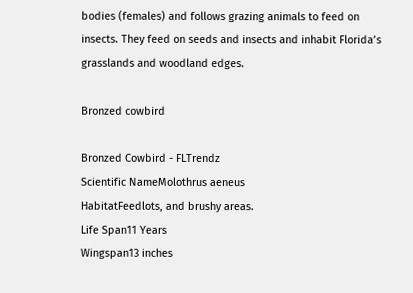bodies (females) and follows grazing animals to feed on insects. They feed on seeds and insects and inhabit Florida’s grasslands and woodland edges.

Bronzed cowbird

Bronzed Cowbird - FLTrendz
Scientific NameMolothrus aeneus
HabitatFeedlots, and brushy areas.
Life Span11 Years
Wingspan13 inches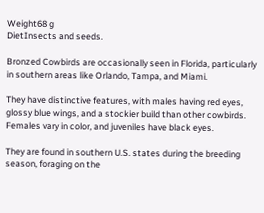Weight68 g
DietInsects and seeds.

Bronzed Cowbirds are occasionally seen in Florida, particularly in southern areas like Orlando, Tampa, and Miami.

They have distinctive features, with males having red eyes, glossy blue wings, and a stockier build than other cowbirds. Females vary in color, and juveniles have black eyes.

They are found in southern U.S. states during the breeding season, foraging on the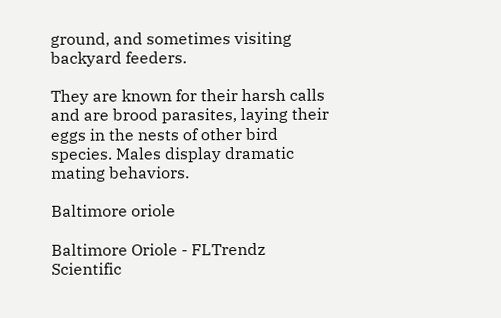ground, and sometimes visiting backyard feeders.

They are known for their harsh calls and are brood parasites, laying their eggs in the nests of other bird species. Males display dramatic mating behaviors.

Baltimore oriole

Baltimore Oriole - FLTrendz
Scientific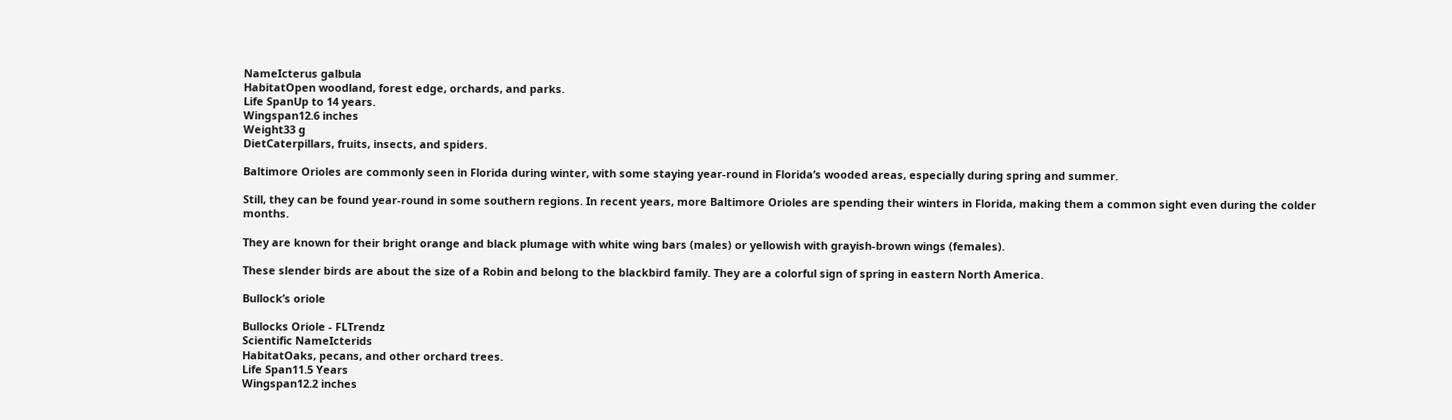NameIcterus galbula
HabitatOpen woodland, forest edge, orchards, and parks.
Life SpanUp to 14 years.
Wingspan12.6 inches
Weight33 g
DietCaterpillars, fruits, insects, and spiders.

Baltimore Orioles are commonly seen in Florida during winter, with some staying year-round in Florida’s wooded areas, especially during spring and summer.

Still, they can be found year-round in some southern regions. In recent years, more Baltimore Orioles are spending their winters in Florida, making them a common sight even during the colder months.

They are known for their bright orange and black plumage with white wing bars (males) or yellowish with grayish-brown wings (females).

These slender birds are about the size of a Robin and belong to the blackbird family. They are a colorful sign of spring in eastern North America.

Bullock’s oriole

Bullocks Oriole - FLTrendz
Scientific NameIcterids
HabitatOaks, pecans, and other orchard trees.
Life Span11.5 Years
Wingspan12.2 inches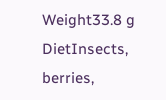Weight33.8 g
DietInsects, berries,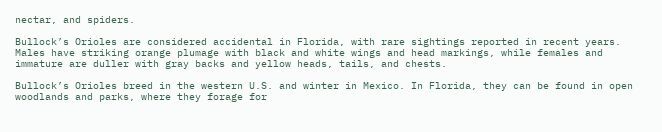nectar, and spiders.

Bullock’s Orioles are considered accidental in Florida, with rare sightings reported in recent years. Males have striking orange plumage with black and white wings and head markings, while females and immature are duller with gray backs and yellow heads, tails, and chests.

Bullock’s Orioles breed in the western U.S. and winter in Mexico. In Florida, they can be found in open woodlands and parks, where they forage for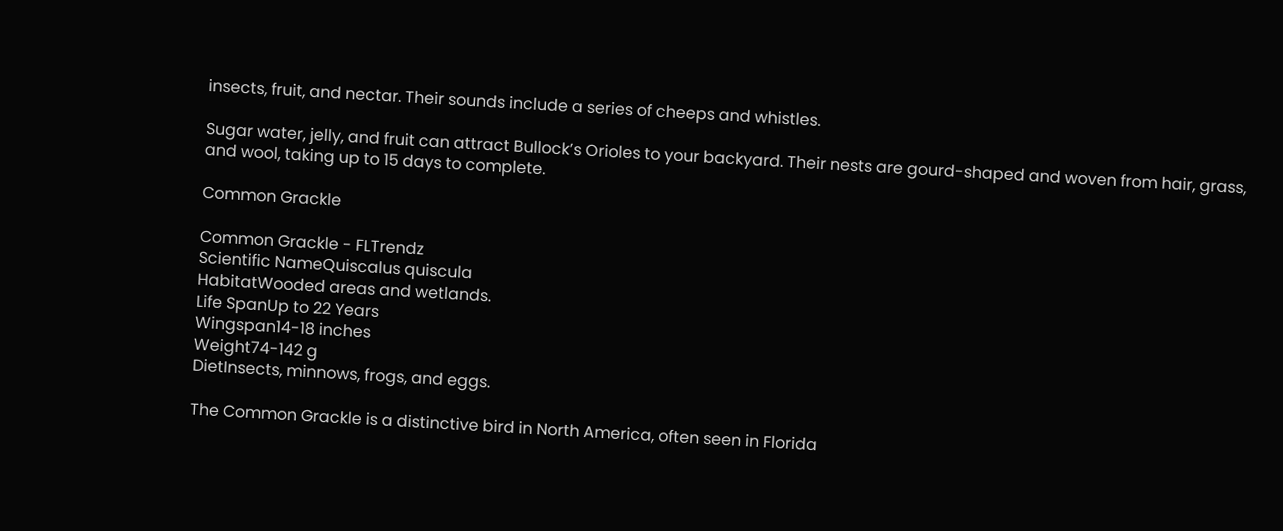insects, fruit, and nectar. Their sounds include a series of cheeps and whistles.

Sugar water, jelly, and fruit can attract Bullock’s Orioles to your backyard. Their nests are gourd-shaped and woven from hair, grass, and wool, taking up to 15 days to complete.

Common Grackle

Common Grackle - FLTrendz
Scientific NameQuiscalus quiscula
HabitatWooded areas and wetlands.
Life SpanUp to 22 Years
Wingspan14-18 inches
Weight74-142 g
DietInsects, minnows, frogs, and eggs.

The Common Grackle is a distinctive bird in North America, often seen in Florida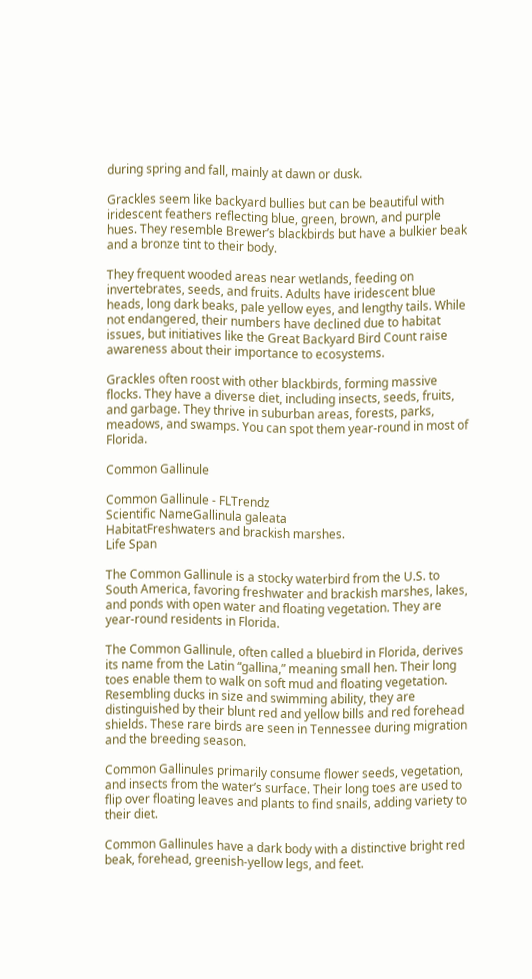during spring and fall, mainly at dawn or dusk.

Grackles seem like backyard bullies but can be beautiful with iridescent feathers reflecting blue, green, brown, and purple hues. They resemble Brewer’s blackbirds but have a bulkier beak and a bronze tint to their body.

They frequent wooded areas near wetlands, feeding on invertebrates, seeds, and fruits. Adults have iridescent blue heads, long dark beaks, pale yellow eyes, and lengthy tails. While not endangered, their numbers have declined due to habitat issues, but initiatives like the Great Backyard Bird Count raise awareness about their importance to ecosystems.

Grackles often roost with other blackbirds, forming massive flocks. They have a diverse diet, including insects, seeds, fruits, and garbage. They thrive in suburban areas, forests, parks, meadows, and swamps. You can spot them year-round in most of Florida.

Common Gallinule

Common Gallinule - FLTrendz
Scientific NameGallinula galeata
HabitatFreshwaters and brackish marshes.
Life Span

The Common Gallinule is a stocky waterbird from the U.S. to South America, favoring freshwater and brackish marshes, lakes, and ponds with open water and floating vegetation. They are year-round residents in Florida.

The Common Gallinule, often called a bluebird in Florida, derives its name from the Latin “gallina,” meaning small hen. Their long toes enable them to walk on soft mud and floating vegetation. Resembling ducks in size and swimming ability, they are distinguished by their blunt red and yellow bills and red forehead shields. These rare birds are seen in Tennessee during migration and the breeding season.

Common Gallinules primarily consume flower seeds, vegetation, and insects from the water’s surface. Their long toes are used to flip over floating leaves and plants to find snails, adding variety to their diet.

Common Gallinules have a dark body with a distinctive bright red beak, forehead, greenish-yellow legs, and feet.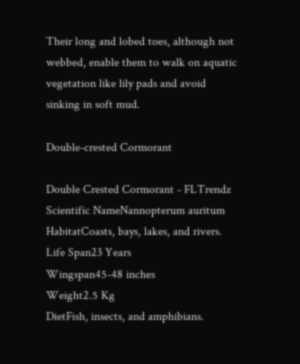Their long and lobed toes, although not webbed, enable them to walk on aquatic vegetation like lily pads and avoid sinking in soft mud.

Double-crested Cormorant

Double Crested Cormorant - FLTrendz
Scientific NameNannopterum auritum
HabitatCoasts, bays, lakes, and rivers.
Life Span23 Years
Wingspan45-48 inches
Weight2.5 Kg
DietFish, insects, and amphibians.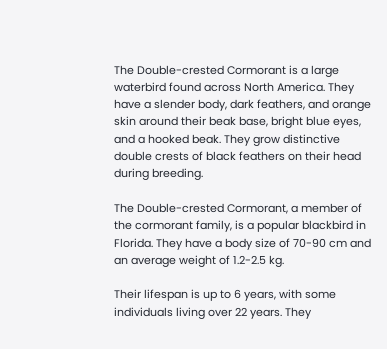The Double-crested Cormorant is a large waterbird found across North America. They have a slender body, dark feathers, and orange skin around their beak base, bright blue eyes, and a hooked beak. They grow distinctive double crests of black feathers on their head during breeding.

The Double-crested Cormorant, a member of the cormorant family, is a popular blackbird in Florida. They have a body size of 70-90 cm and an average weight of 1.2-2.5 kg.

Their lifespan is up to 6 years, with some individuals living over 22 years. They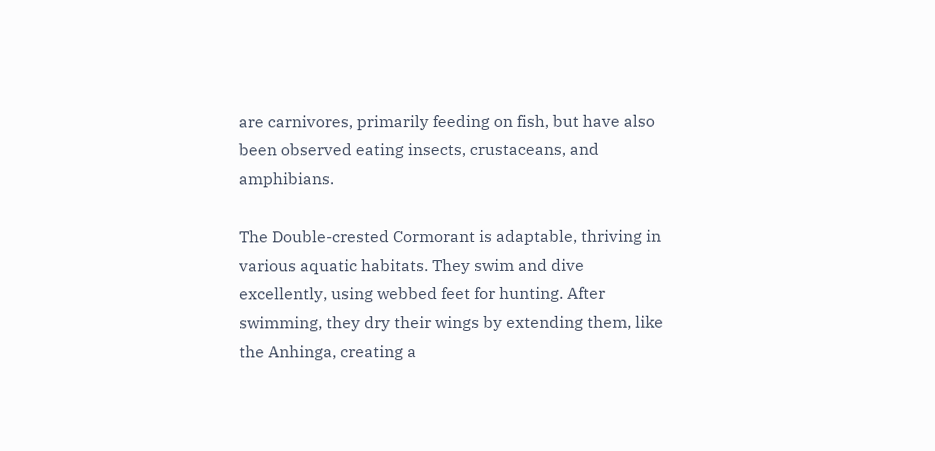are carnivores, primarily feeding on fish, but have also been observed eating insects, crustaceans, and amphibians.

The Double-crested Cormorant is adaptable, thriving in various aquatic habitats. They swim and dive excellently, using webbed feet for hunting. After swimming, they dry their wings by extending them, like the Anhinga, creating a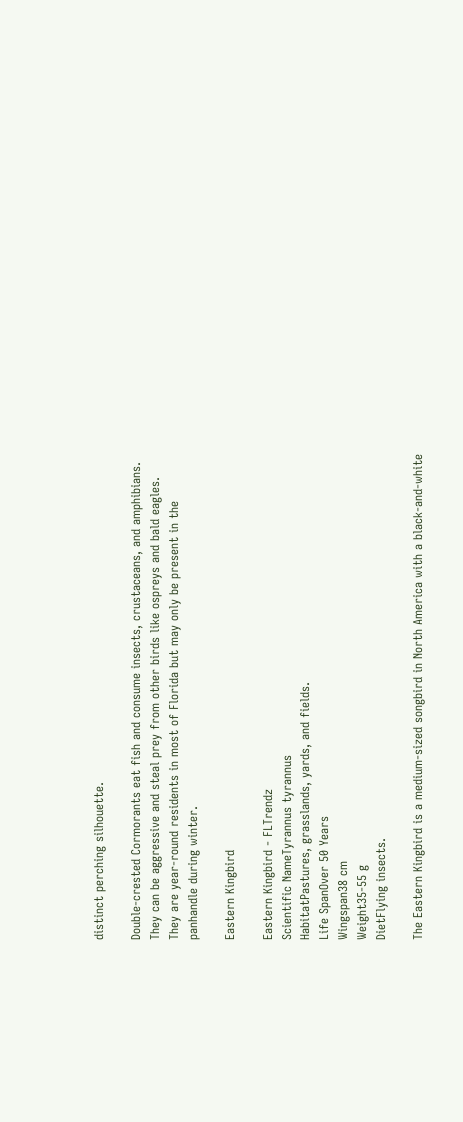distinct perching silhouette.

Double-crested Cormorants eat fish and consume insects, crustaceans, and amphibians. They can be aggressive and steal prey from other birds like ospreys and bald eagles. They are year-round residents in most of Florida but may only be present in the panhandle during winter.

Eastern Kingbird

Eastern Kingbird - FLTrendz
Scientific NameTyrannus tyrannus
HabitatPastures, grasslands, yards, and fields.
Life SpanOver 50 Years
Wingspan38 cm
Weight35-55 g
DietFlying insects.

The Eastern Kingbird is a medium-sized songbird in North America with a black-and-white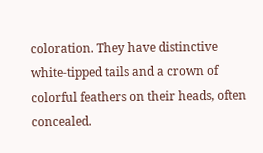coloration. They have distinctive white-tipped tails and a crown of colorful feathers on their heads, often concealed.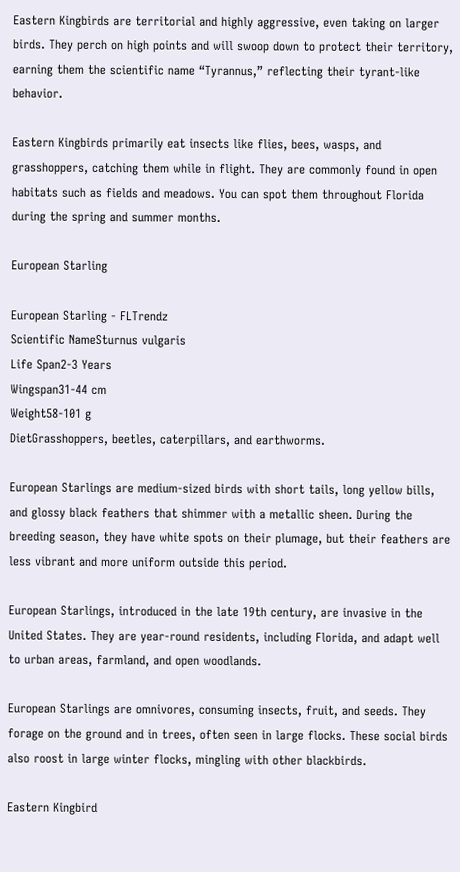Eastern Kingbirds are territorial and highly aggressive, even taking on larger birds. They perch on high points and will swoop down to protect their territory, earning them the scientific name “Tyrannus,” reflecting their tyrant-like behavior.

Eastern Kingbirds primarily eat insects like flies, bees, wasps, and grasshoppers, catching them while in flight. They are commonly found in open habitats such as fields and meadows. You can spot them throughout Florida during the spring and summer months.

European Starling

European Starling - FLTrendz
Scientific NameSturnus vulgaris
Life Span2-3 Years
Wingspan31-44 cm
Weight58-101 g
DietGrasshoppers, beetles, caterpillars, and earthworms.

European Starlings are medium-sized birds with short tails, long yellow bills, and glossy black feathers that shimmer with a metallic sheen. During the breeding season, they have white spots on their plumage, but their feathers are less vibrant and more uniform outside this period.

European Starlings, introduced in the late 19th century, are invasive in the United States. They are year-round residents, including Florida, and adapt well to urban areas, farmland, and open woodlands.

European Starlings are omnivores, consuming insects, fruit, and seeds. They forage on the ground and in trees, often seen in large flocks. These social birds also roost in large winter flocks, mingling with other blackbirds.

Eastern Kingbird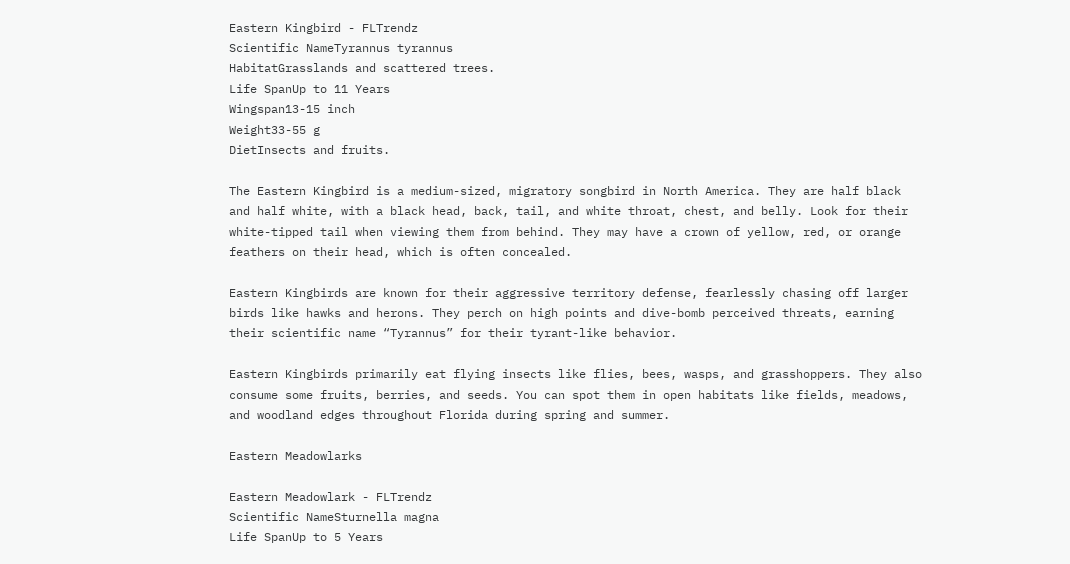Eastern Kingbird - FLTrendz
Scientific NameTyrannus tyrannus
HabitatGrasslands and scattered trees.
Life SpanUp to 11 Years
Wingspan13-15 inch
Weight33-55 g
DietInsects and fruits.

The Eastern Kingbird is a medium-sized, migratory songbird in North America. They are half black and half white, with a black head, back, tail, and white throat, chest, and belly. Look for their white-tipped tail when viewing them from behind. They may have a crown of yellow, red, or orange feathers on their head, which is often concealed.

Eastern Kingbirds are known for their aggressive territory defense, fearlessly chasing off larger birds like hawks and herons. They perch on high points and dive-bomb perceived threats, earning their scientific name “Tyrannus” for their tyrant-like behavior.

Eastern Kingbirds primarily eat flying insects like flies, bees, wasps, and grasshoppers. They also consume some fruits, berries, and seeds. You can spot them in open habitats like fields, meadows, and woodland edges throughout Florida during spring and summer.

Eastern Meadowlarks

Eastern Meadowlark - FLTrendz
Scientific NameSturnella magna
Life SpanUp to 5 Years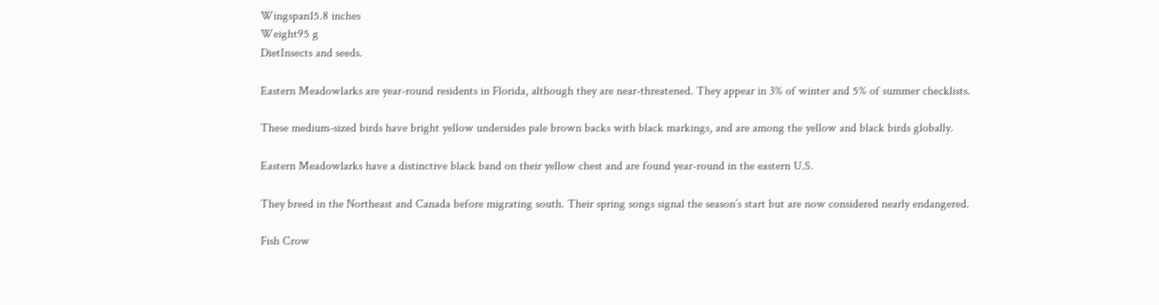Wingspan15.8 inches
Weight95 g
DietInsects and seeds.

Eastern Meadowlarks are year-round residents in Florida, although they are near-threatened. They appear in 3% of winter and 5% of summer checklists.

These medium-sized birds have bright yellow undersides pale brown backs with black markings, and are among the yellow and black birds globally.

Eastern Meadowlarks have a distinctive black band on their yellow chest and are found year-round in the eastern U.S.

They breed in the Northeast and Canada before migrating south. Their spring songs signal the season’s start but are now considered nearly endangered.

Fish Crow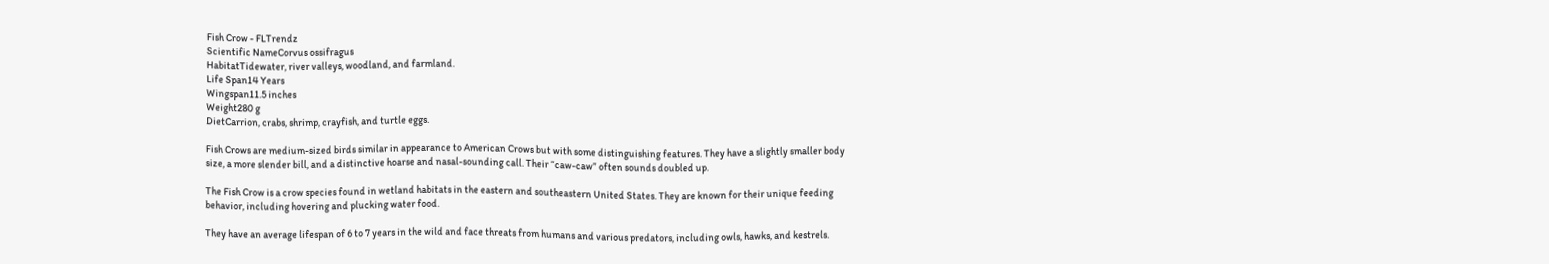Fish Crow - FLTrendz
Scientific NameCorvus ossifragus
HabitatTidewater, river valleys, woodland, and farmland.
Life Span14 Years
Wingspan11.5 inches
Weight280 g
DietCarrion, crabs, shrimp, crayfish, and turtle eggs.

Fish Crows are medium-sized birds similar in appearance to American Crows but with some distinguishing features. They have a slightly smaller body size, a more slender bill, and a distinctive hoarse and nasal-sounding call. Their “caw-caw” often sounds doubled up.

The Fish Crow is a crow species found in wetland habitats in the eastern and southeastern United States. They are known for their unique feeding behavior, including hovering and plucking water food.

They have an average lifespan of 6 to 7 years in the wild and face threats from humans and various predators, including owls, hawks, and kestrels.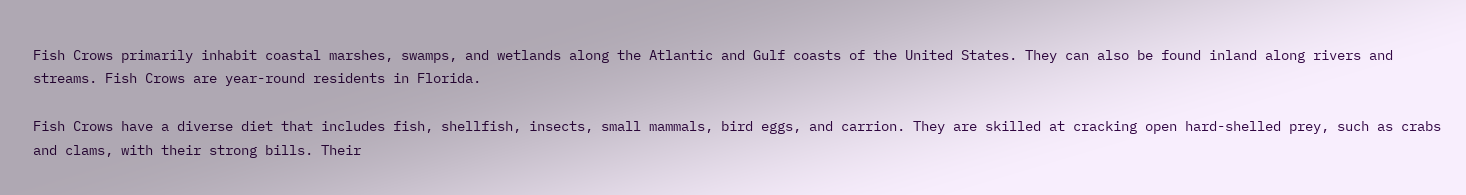Fish Crows primarily inhabit coastal marshes, swamps, and wetlands along the Atlantic and Gulf coasts of the United States. They can also be found inland along rivers and streams. Fish Crows are year-round residents in Florida.

Fish Crows have a diverse diet that includes fish, shellfish, insects, small mammals, bird eggs, and carrion. They are skilled at cracking open hard-shelled prey, such as crabs and clams, with their strong bills. Their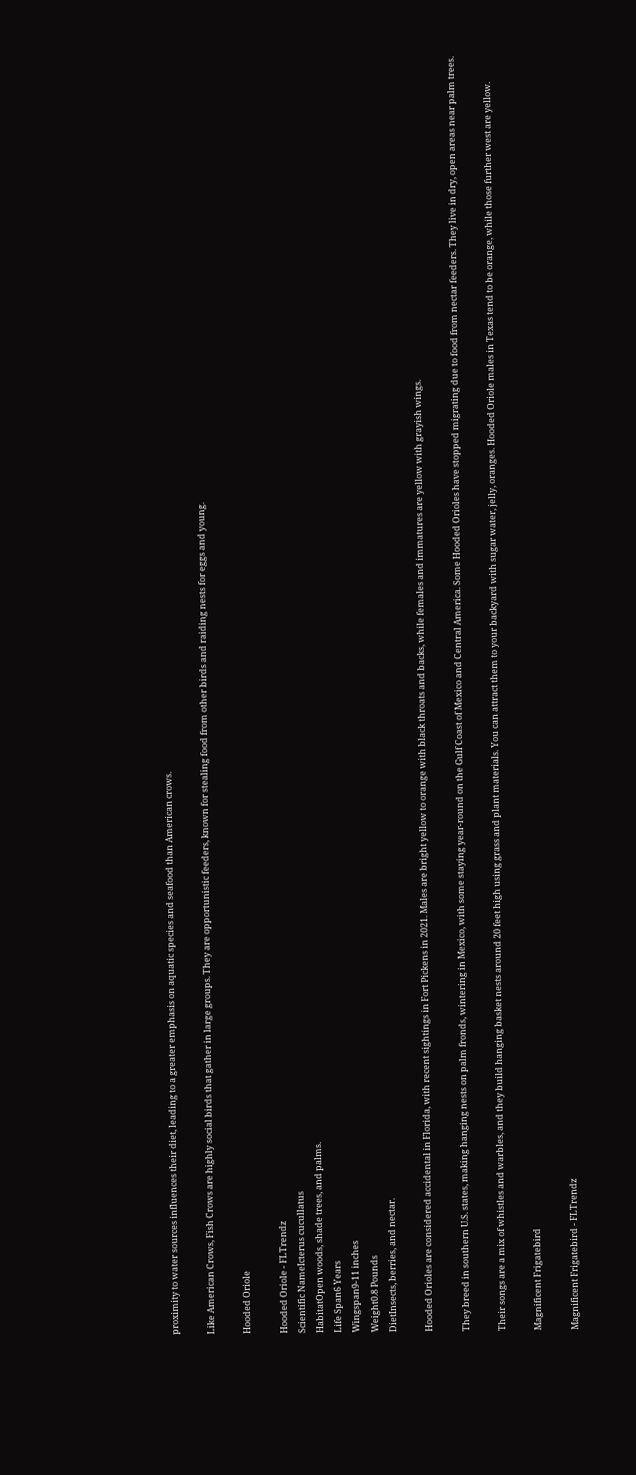proximity to water sources influences their diet, leading to a greater emphasis on aquatic species and seafood than American crows.

Like American Crows, Fish Crows are highly social birds that gather in large groups. They are opportunistic feeders, known for stealing food from other birds and raiding nests for eggs and young.

Hooded Oriole

Hooded Oriole - FLTrendz
Scientific NameIcterus cucullatus
HabitatOpen woods, shade trees, and palms.
Life Span6 Years
Wingspan9-11 inches
Weight0.8 Pounds
DietInsects, berries, and nectar.

Hooded Orioles are considered accidental in Florida, with recent sightings in Fort Pickens in 2021. Males are bright yellow to orange with black throats and backs, while females and immatures are yellow with grayish wings.

They breed in southern U.S. states, making hanging nests on palm fronds, wintering in Mexico, with some staying year-round on the Gulf Coast of Mexico and Central America. Some Hooded Orioles have stopped migrating due to food from nectar feeders. They live in dry, open areas near palm trees.

Their songs are a mix of whistles and warbles, and they build hanging basket nests around 20 feet high using grass and plant materials. You can attract them to your backyard with sugar water, jelly, oranges. Hooded Oriole males in Texas tend to be orange, while those further west are yellow.

Magnificent Frigatebird

Magnificent Frigatebird - FLTrendz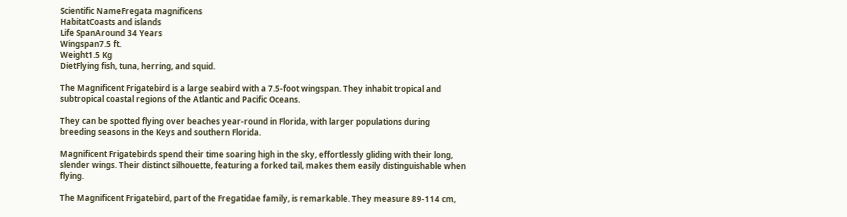Scientific NameFregata magnificens
HabitatCoasts and islands
Life SpanAround 34 Years
Wingspan7.5 ft.
Weight1.5 Kg
DietFlying fish, tuna, herring, and squid.

The Magnificent Frigatebird is a large seabird with a 7.5-foot wingspan. They inhabit tropical and subtropical coastal regions of the Atlantic and Pacific Oceans.

They can be spotted flying over beaches year-round in Florida, with larger populations during breeding seasons in the Keys and southern Florida.

Magnificent Frigatebirds spend their time soaring high in the sky, effortlessly gliding with their long, slender wings. Their distinct silhouette, featuring a forked tail, makes them easily distinguishable when flying.

The Magnificent Frigatebird, part of the Fregatidae family, is remarkable. They measure 89-114 cm,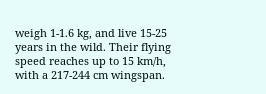weigh 1-1.6 kg, and live 15-25 years in the wild. Their flying speed reaches up to 15 km/h, with a 217-244 cm wingspan.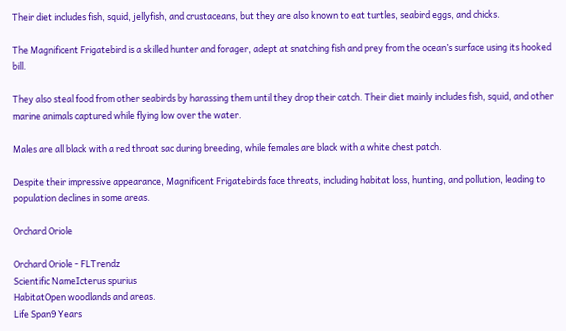Their diet includes fish, squid, jellyfish, and crustaceans, but they are also known to eat turtles, seabird eggs, and chicks.

The Magnificent Frigatebird is a skilled hunter and forager, adept at snatching fish and prey from the ocean’s surface using its hooked bill.

They also steal food from other seabirds by harassing them until they drop their catch. Their diet mainly includes fish, squid, and other marine animals captured while flying low over the water.

Males are all black with a red throat sac during breeding, while females are black with a white chest patch.

Despite their impressive appearance, Magnificent Frigatebirds face threats, including habitat loss, hunting, and pollution, leading to population declines in some areas.

Orchard Oriole

Orchard Oriole - FLTrendz
Scientific NameIcterus spurius
HabitatOpen woodlands and areas.
Life Span9 Years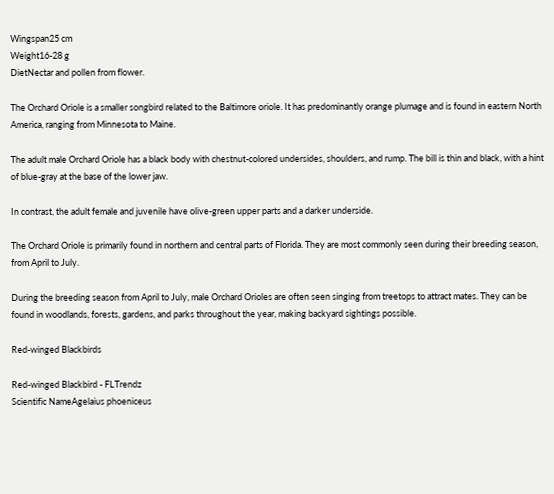Wingspan25 cm
Weight16-28 g
DietNectar and pollen from flower.

The Orchard Oriole is a smaller songbird related to the Baltimore oriole. It has predominantly orange plumage and is found in eastern North America, ranging from Minnesota to Maine.

The adult male Orchard Oriole has a black body with chestnut-colored undersides, shoulders, and rump. The bill is thin and black, with a hint of blue-gray at the base of the lower jaw.

In contrast, the adult female and juvenile have olive-green upper parts and a darker underside.

The Orchard Oriole is primarily found in northern and central parts of Florida. They are most commonly seen during their breeding season, from April to July.

During the breeding season from April to July, male Orchard Orioles are often seen singing from treetops to attract mates. They can be found in woodlands, forests, gardens, and parks throughout the year, making backyard sightings possible.

Red-winged Blackbirds

Red-winged Blackbird - FLTrendz
Scientific NameAgelaius phoeniceus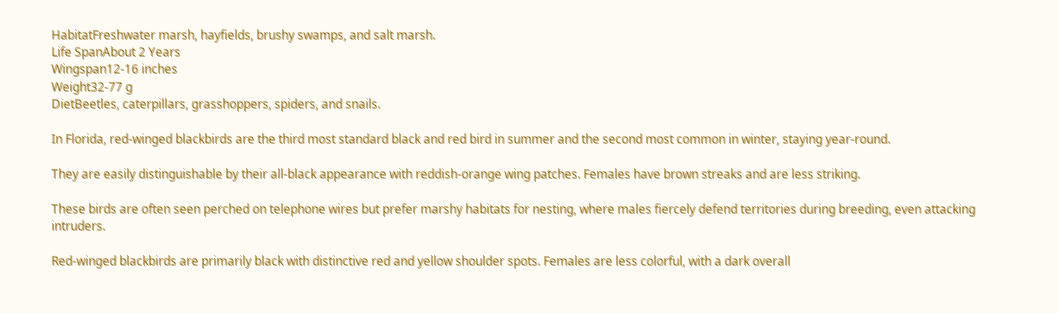HabitatFreshwater marsh, hayfields, brushy swamps, and salt marsh.
Life SpanAbout 2 Years
Wingspan12-16 inches
Weight32-77 g
DietBeetles, caterpillars, grasshoppers, spiders, and snails.

In Florida, red-winged blackbirds are the third most standard black and red bird in summer and the second most common in winter, staying year-round.

They are easily distinguishable by their all-black appearance with reddish-orange wing patches. Females have brown streaks and are less striking.

These birds are often seen perched on telephone wires but prefer marshy habitats for nesting, where males fiercely defend territories during breeding, even attacking intruders.

Red-winged blackbirds are primarily black with distinctive red and yellow shoulder spots. Females are less colorful, with a dark overall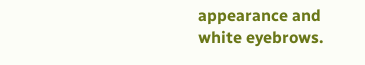appearance and white eyebrows.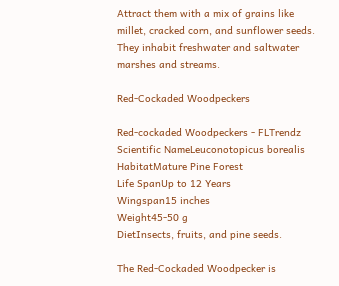Attract them with a mix of grains like millet, cracked corn, and sunflower seeds. They inhabit freshwater and saltwater marshes and streams.

Red-Cockaded Woodpeckers

Red-cockaded Woodpeckers - FLTrendz
Scientific NameLeuconotopicus borealis
HabitatMature Pine Forest
Life SpanUp to 12 Years
Wingspan15 inches
Weight45-50 g
DietInsects, fruits, and pine seeds.

The Red-Cockaded Woodpecker is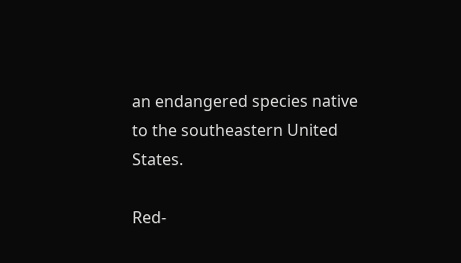an endangered species native to the southeastern United States.

Red-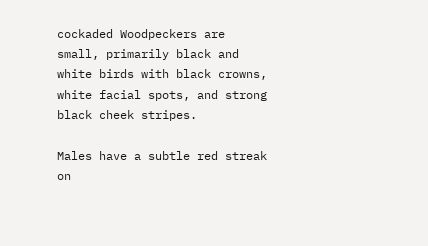cockaded Woodpeckers are small, primarily black and white birds with black crowns, white facial spots, and strong black cheek stripes.

Males have a subtle red streak on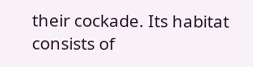their cockade. Its habitat consists of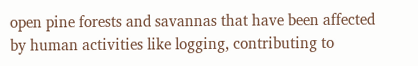open pine forests and savannas that have been affected by human activities like logging, contributing to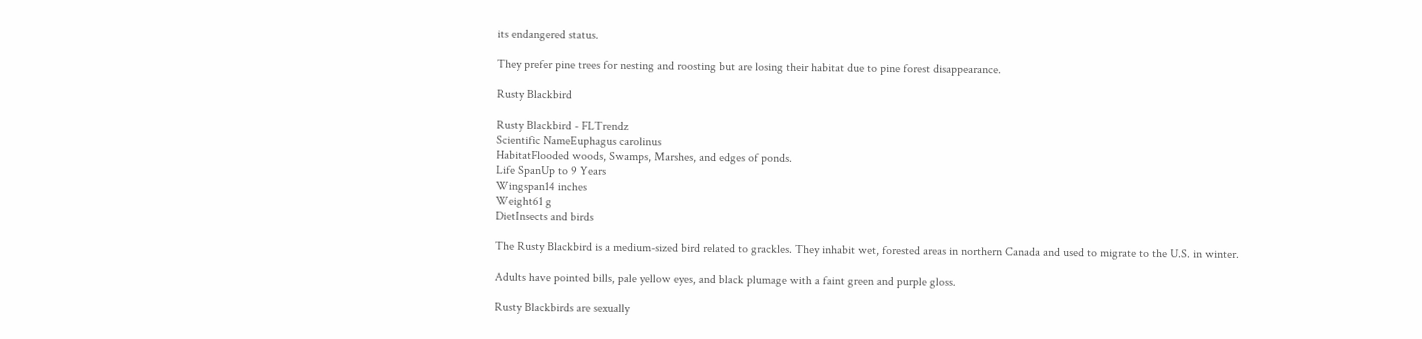its endangered status.

They prefer pine trees for nesting and roosting but are losing their habitat due to pine forest disappearance.

Rusty Blackbird

Rusty Blackbird - FLTrendz
Scientific NameEuphagus carolinus
HabitatFlooded woods, Swamps, Marshes, and edges of ponds.
Life SpanUp to 9 Years
Wingspan14 inches
Weight61 g
DietInsects and birds

The Rusty Blackbird is a medium-sized bird related to grackles. They inhabit wet, forested areas in northern Canada and used to migrate to the U.S. in winter.

Adults have pointed bills, pale yellow eyes, and black plumage with a faint green and purple gloss.

Rusty Blackbirds are sexually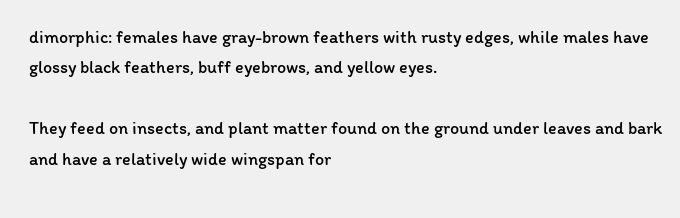dimorphic: females have gray-brown feathers with rusty edges, while males have glossy black feathers, buff eyebrows, and yellow eyes.

They feed on insects, and plant matter found on the ground under leaves and bark and have a relatively wide wingspan for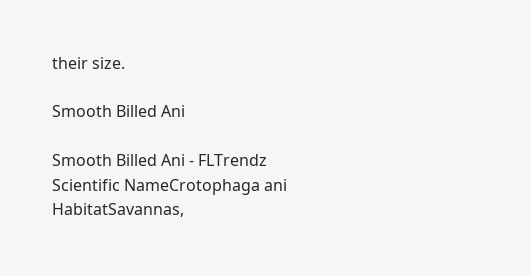their size.

Smooth Billed Ani

Smooth Billed Ani - FLTrendz
Scientific NameCrotophaga ani
HabitatSavannas,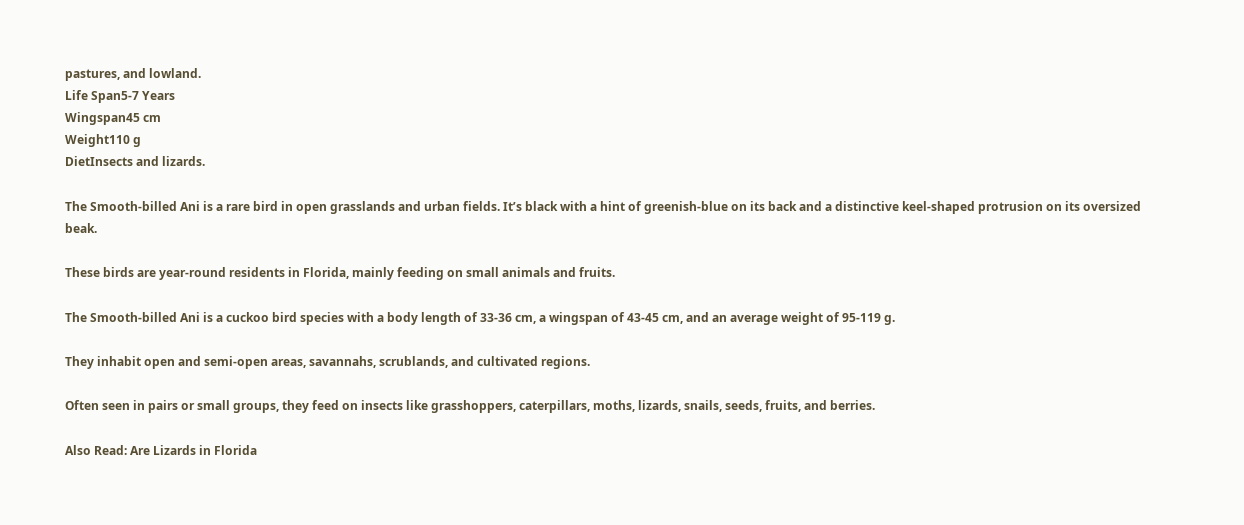pastures, and lowland.
Life Span5-7 Years
Wingspan45 cm
Weight110 g
DietInsects and lizards.

The Smooth-billed Ani is a rare bird in open grasslands and urban fields. It’s black with a hint of greenish-blue on its back and a distinctive keel-shaped protrusion on its oversized beak.

These birds are year-round residents in Florida, mainly feeding on small animals and fruits.

The Smooth-billed Ani is a cuckoo bird species with a body length of 33-36 cm, a wingspan of 43-45 cm, and an average weight of 95-119 g.

They inhabit open and semi-open areas, savannahs, scrublands, and cultivated regions.

Often seen in pairs or small groups, they feed on insects like grasshoppers, caterpillars, moths, lizards, snails, seeds, fruits, and berries.

Also Read: Are Lizards in Florida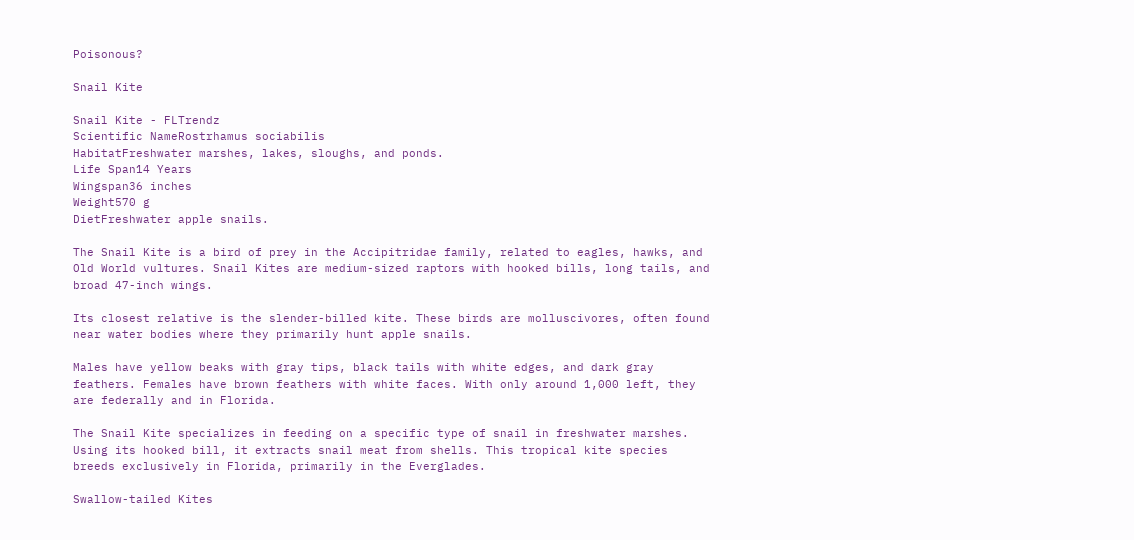Poisonous?

Snail Kite

Snail Kite - FLTrendz
Scientific NameRostrhamus sociabilis
HabitatFreshwater marshes, lakes, sloughs, and ponds.
Life Span14 Years
Wingspan36 inches
Weight570 g
DietFreshwater apple snails.

The Snail Kite is a bird of prey in the Accipitridae family, related to eagles, hawks, and Old World vultures. Snail Kites are medium-sized raptors with hooked bills, long tails, and broad 47-inch wings.

Its closest relative is the slender-billed kite. These birds are molluscivores, often found near water bodies where they primarily hunt apple snails.

Males have yellow beaks with gray tips, black tails with white edges, and dark gray feathers. Females have brown feathers with white faces. With only around 1,000 left, they are federally and in Florida.

The Snail Kite specializes in feeding on a specific type of snail in freshwater marshes. Using its hooked bill, it extracts snail meat from shells. This tropical kite species breeds exclusively in Florida, primarily in the Everglades.

Swallow-tailed Kites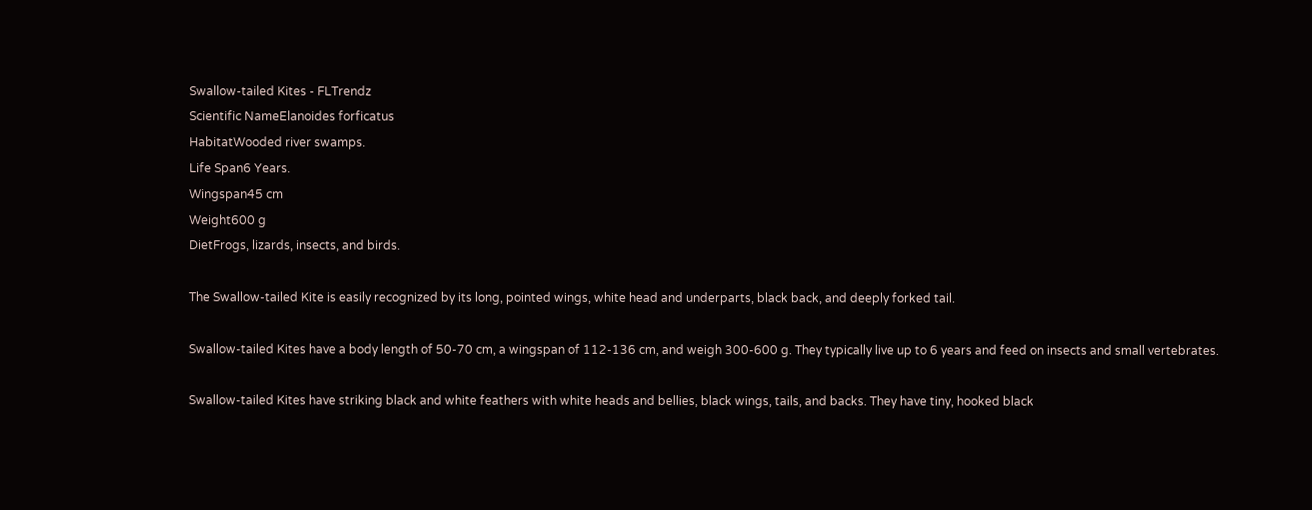Swallow-tailed Kites - FLTrendz
Scientific NameElanoides forficatus
HabitatWooded river swamps.
Life Span6 Years.
Wingspan45 cm
Weight600 g
DietFrogs, lizards, insects, and birds.

The Swallow-tailed Kite is easily recognized by its long, pointed wings, white head and underparts, black back, and deeply forked tail.

Swallow-tailed Kites have a body length of 50-70 cm, a wingspan of 112-136 cm, and weigh 300-600 g. They typically live up to 6 years and feed on insects and small vertebrates.

Swallow-tailed Kites have striking black and white feathers with white heads and bellies, black wings, tails, and backs. They have tiny, hooked black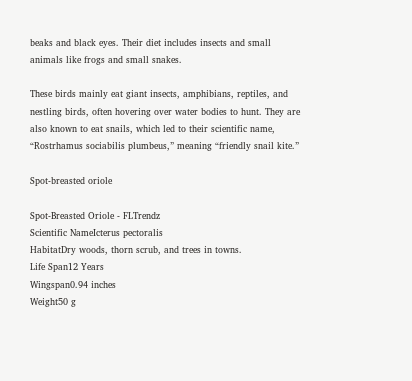beaks and black eyes. Their diet includes insects and small animals like frogs and small snakes.

These birds mainly eat giant insects, amphibians, reptiles, and nestling birds, often hovering over water bodies to hunt. They are also known to eat snails, which led to their scientific name, “Rostrhamus sociabilis plumbeus,” meaning “friendly snail kite.”

Spot-breasted oriole

Spot-Breasted Oriole - FLTrendz
Scientific NameIcterus pectoralis
HabitatDry woods, thorn scrub, and trees in towns.
Life Span12 Years
Wingspan0.94 inches
Weight50 g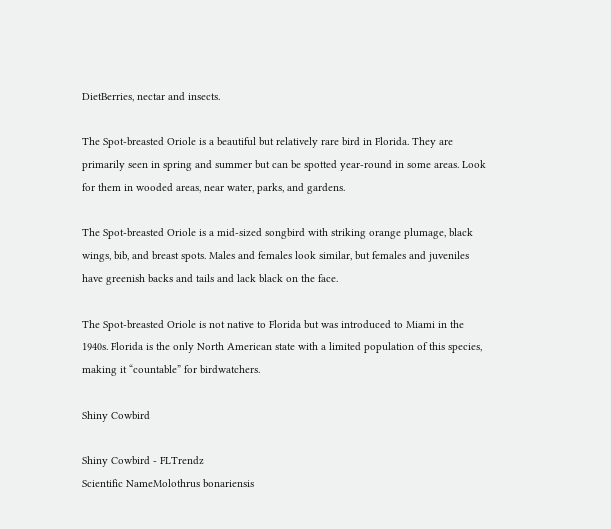DietBerries, nectar and insects.

The Spot-breasted Oriole is a beautiful but relatively rare bird in Florida. They are primarily seen in spring and summer but can be spotted year-round in some areas. Look for them in wooded areas, near water, parks, and gardens.

The Spot-breasted Oriole is a mid-sized songbird with striking orange plumage, black wings, bib, and breast spots. Males and females look similar, but females and juveniles have greenish backs and tails and lack black on the face.

The Spot-breasted Oriole is not native to Florida but was introduced to Miami in the 1940s. Florida is the only North American state with a limited population of this species, making it “countable” for birdwatchers.

Shiny Cowbird

Shiny Cowbird - FLTrendz
Scientific NameMolothrus bonariensis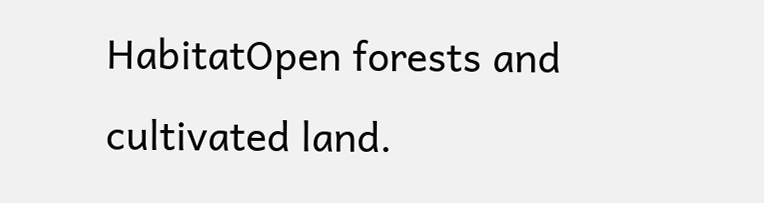HabitatOpen forests and cultivated land.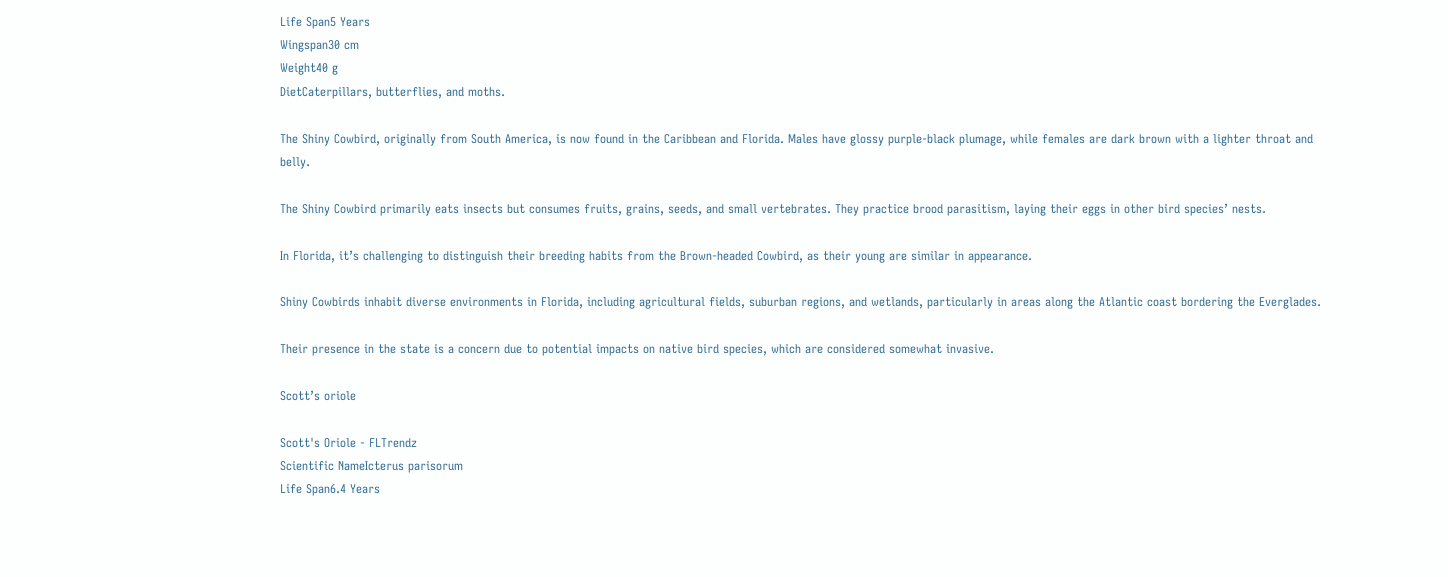Life Span5 Years
Wingspan30 cm
Weight40 g
DietCaterpillars, butterflies, and moths.

The Shiny Cowbird, originally from South America, is now found in the Caribbean and Florida. Males have glossy purple-black plumage, while females are dark brown with a lighter throat and belly.

The Shiny Cowbird primarily eats insects but consumes fruits, grains, seeds, and small vertebrates. They practice brood parasitism, laying their eggs in other bird species’ nests.

In Florida, it’s challenging to distinguish their breeding habits from the Brown-headed Cowbird, as their young are similar in appearance.

Shiny Cowbirds inhabit diverse environments in Florida, including agricultural fields, suburban regions, and wetlands, particularly in areas along the Atlantic coast bordering the Everglades.

Their presence in the state is a concern due to potential impacts on native bird species, which are considered somewhat invasive.

Scott’s oriole

Scott's Oriole - FLTrendz
Scientific NameIcterus parisorum
Life Span6.4 Years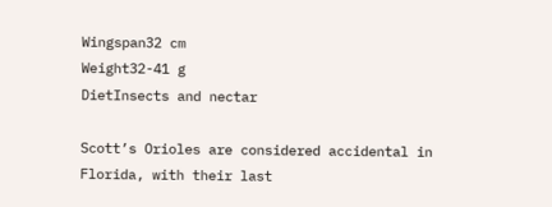Wingspan32 cm
Weight32-41 g
DietInsects and nectar

Scott’s Orioles are considered accidental in Florida, with their last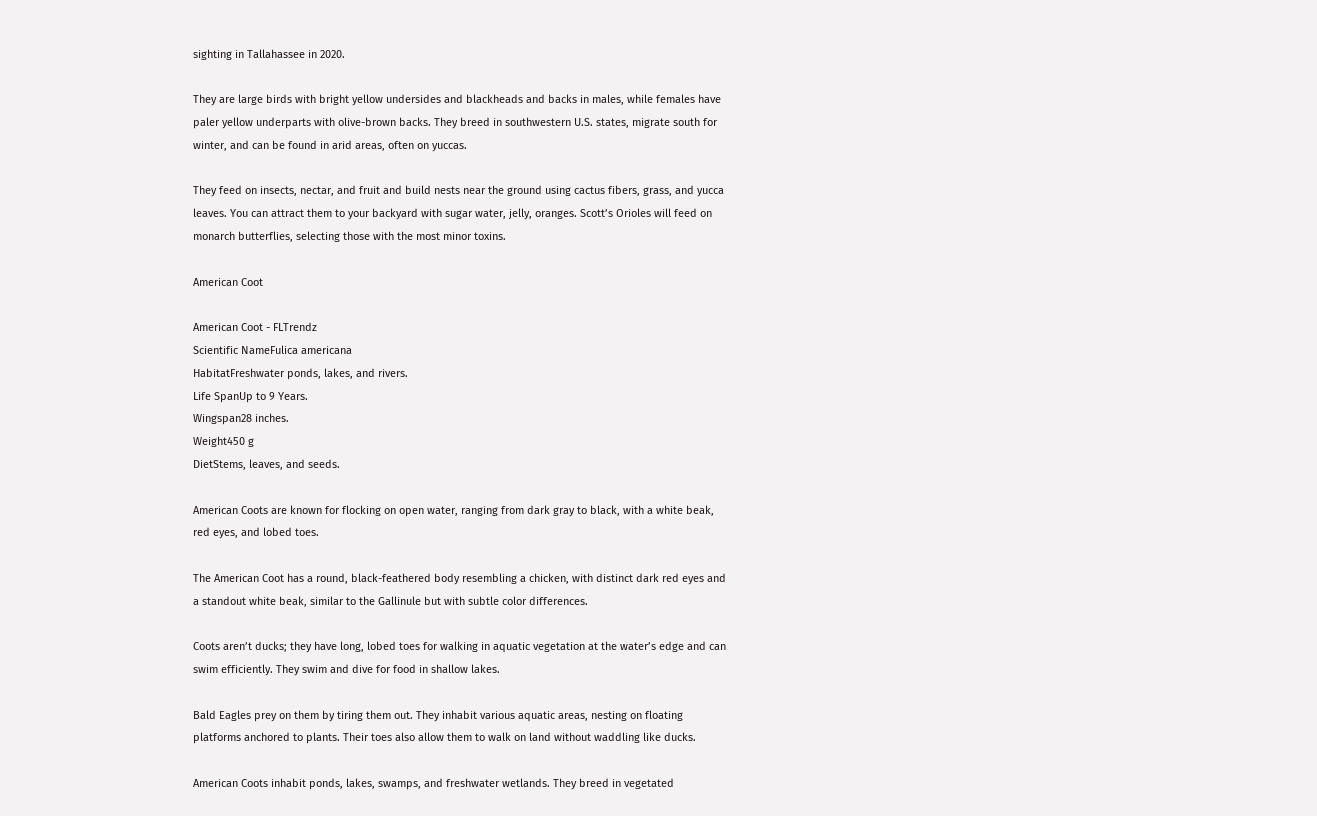sighting in Tallahassee in 2020.

They are large birds with bright yellow undersides and blackheads and backs in males, while females have paler yellow underparts with olive-brown backs. They breed in southwestern U.S. states, migrate south for winter, and can be found in arid areas, often on yuccas.

They feed on insects, nectar, and fruit and build nests near the ground using cactus fibers, grass, and yucca leaves. You can attract them to your backyard with sugar water, jelly, oranges. Scott’s Orioles will feed on monarch butterflies, selecting those with the most minor toxins.

American Coot

American Coot - FLTrendz
Scientific NameFulica americana
HabitatFreshwater ponds, lakes, and rivers.
Life SpanUp to 9 Years.
Wingspan28 inches.
Weight450 g
DietStems, leaves, and seeds.

American Coots are known for flocking on open water, ranging from dark gray to black, with a white beak, red eyes, and lobed toes.

The American Coot has a round, black-feathered body resembling a chicken, with distinct dark red eyes and a standout white beak, similar to the Gallinule but with subtle color differences.

Coots aren’t ducks; they have long, lobed toes for walking in aquatic vegetation at the water’s edge and can swim efficiently. They swim and dive for food in shallow lakes.

Bald Eagles prey on them by tiring them out. They inhabit various aquatic areas, nesting on floating platforms anchored to plants. Their toes also allow them to walk on land without waddling like ducks.

American Coots inhabit ponds, lakes, swamps, and freshwater wetlands. They breed in vegetated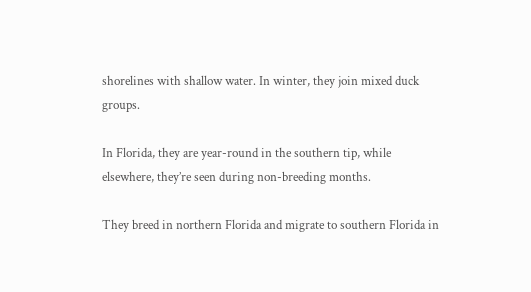shorelines with shallow water. In winter, they join mixed duck groups.

In Florida, they are year-round in the southern tip, while elsewhere, they’re seen during non-breeding months.

They breed in northern Florida and migrate to southern Florida in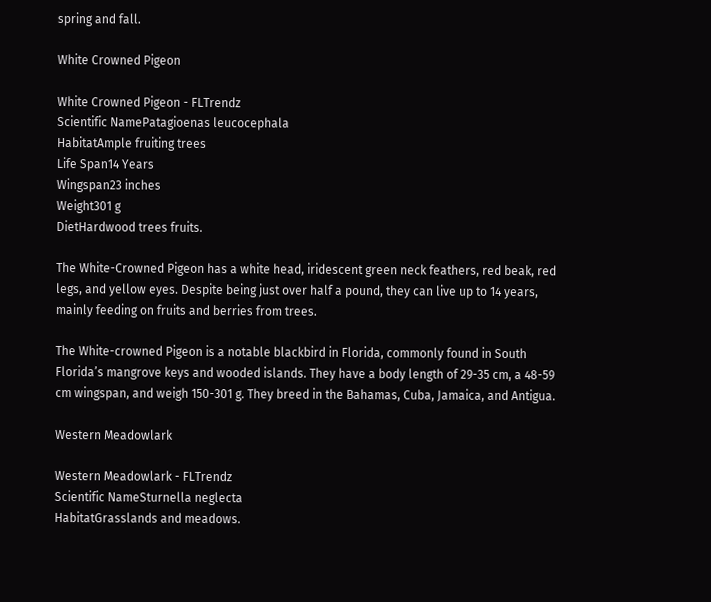spring and fall.

White Crowned Pigeon

White Crowned Pigeon - FLTrendz
Scientific NamePatagioenas leucocephala
HabitatAmple fruiting trees
Life Span14 Years
Wingspan23 inches
Weight301 g
DietHardwood trees fruits.

The White-Crowned Pigeon has a white head, iridescent green neck feathers, red beak, red legs, and yellow eyes. Despite being just over half a pound, they can live up to 14 years, mainly feeding on fruits and berries from trees.

The White-crowned Pigeon is a notable blackbird in Florida, commonly found in South Florida’s mangrove keys and wooded islands. They have a body length of 29-35 cm, a 48-59 cm wingspan, and weigh 150-301 g. They breed in the Bahamas, Cuba, Jamaica, and Antigua.

Western Meadowlark

Western Meadowlark - FLTrendz
Scientific NameSturnella neglecta
HabitatGrasslands and meadows.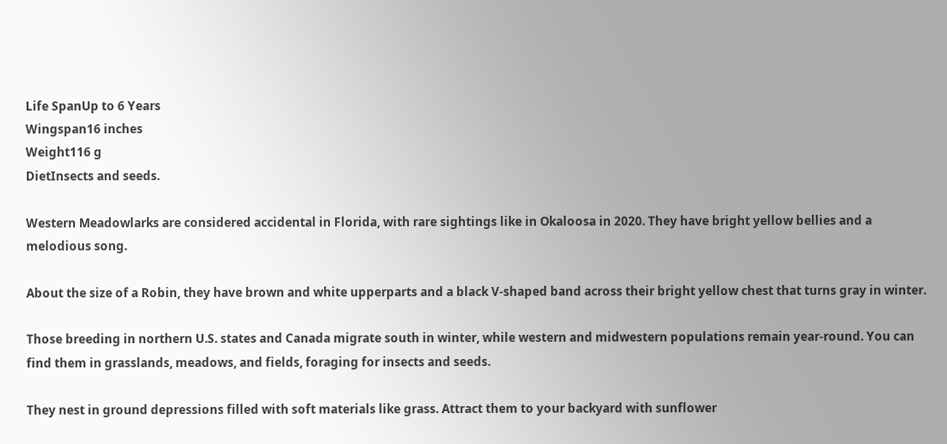Life SpanUp to 6 Years
Wingspan16 inches
Weight116 g
DietInsects and seeds.

Western Meadowlarks are considered accidental in Florida, with rare sightings like in Okaloosa in 2020. They have bright yellow bellies and a melodious song.

About the size of a Robin, they have brown and white upperparts and a black V-shaped band across their bright yellow chest that turns gray in winter.

Those breeding in northern U.S. states and Canada migrate south in winter, while western and midwestern populations remain year-round. You can find them in grasslands, meadows, and fields, foraging for insects and seeds.

They nest in ground depressions filled with soft materials like grass. Attract them to your backyard with sunflower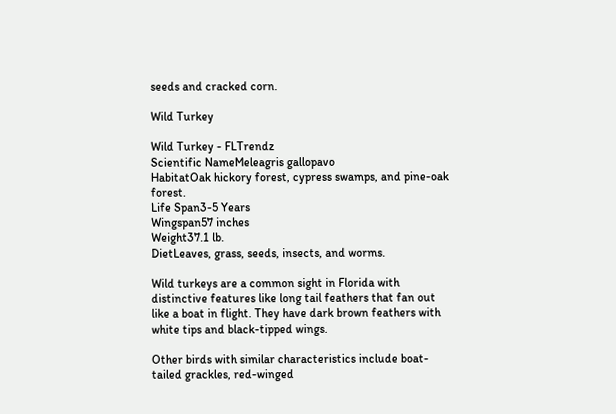seeds and cracked corn.

Wild Turkey

Wild Turkey - FLTrendz
Scientific NameMeleagris gallopavo
HabitatOak hickory forest, cypress swamps, and pine-oak forest.
Life Span3-5 Years
Wingspan57 inches
Weight37.1 lb.
DietLeaves, grass, seeds, insects, and worms.

Wild turkeys are a common sight in Florida with distinctive features like long tail feathers that fan out like a boat in flight. They have dark brown feathers with white tips and black-tipped wings.

Other birds with similar characteristics include boat-tailed grackles, red-winged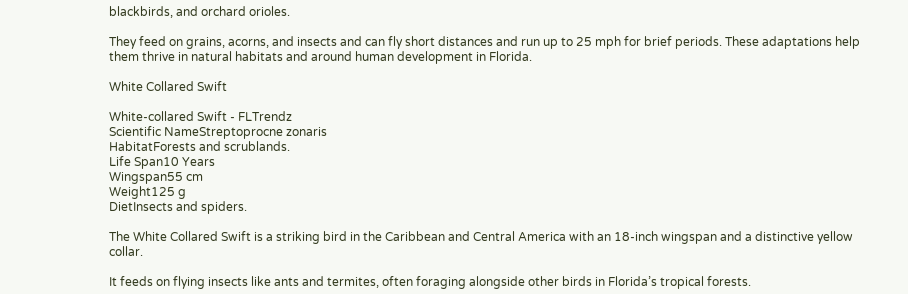blackbirds, and orchard orioles.

They feed on grains, acorns, and insects and can fly short distances and run up to 25 mph for brief periods. These adaptations help them thrive in natural habitats and around human development in Florida.

White Collared Swift

White-collared Swift - FLTrendz
Scientific NameStreptoprocne zonaris
HabitatForests and scrublands.
Life Span10 Years
Wingspan55 cm
Weight125 g
DietInsects and spiders.

The White Collared Swift is a striking bird in the Caribbean and Central America with an 18-inch wingspan and a distinctive yellow collar.

It feeds on flying insects like ants and termites, often foraging alongside other birds in Florida’s tropical forests.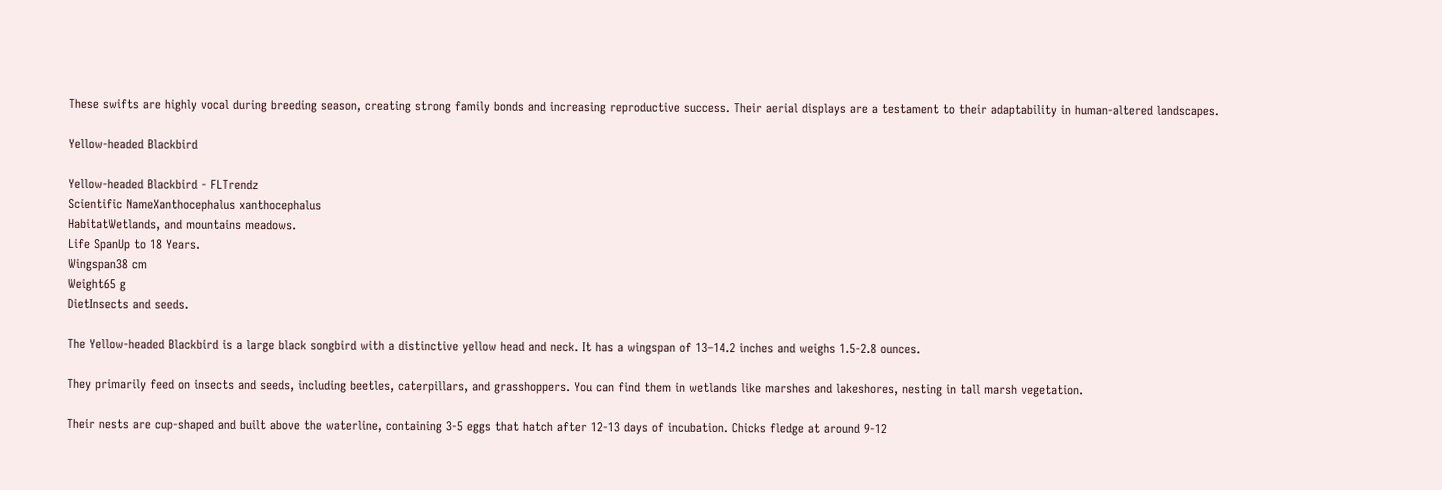These swifts are highly vocal during breeding season, creating strong family bonds and increasing reproductive success. Their aerial displays are a testament to their adaptability in human-altered landscapes.

Yellow-headed Blackbird

Yellow-headed Blackbird - FLTrendz
Scientific NameXanthocephalus xanthocephalus
HabitatWetlands, and mountains meadows.
Life SpanUp to 18 Years.
Wingspan38 cm
Weight65 g
DietInsects and seeds.

The Yellow-headed Blackbird is a large black songbird with a distinctive yellow head and neck. It has a wingspan of 13–14.2 inches and weighs 1.5-2.8 ounces.

They primarily feed on insects and seeds, including beetles, caterpillars, and grasshoppers. You can find them in wetlands like marshes and lakeshores, nesting in tall marsh vegetation.

Their nests are cup-shaped and built above the waterline, containing 3-5 eggs that hatch after 12-13 days of incubation. Chicks fledge at around 9-12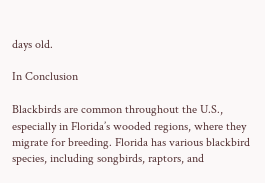days old.

In Conclusion

Blackbirds are common throughout the U.S., especially in Florida’s wooded regions, where they migrate for breeding. Florida has various blackbird species, including songbirds, raptors, and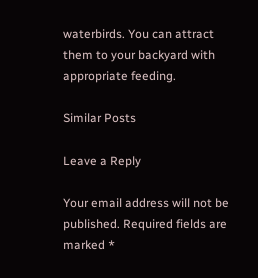waterbirds. You can attract them to your backyard with appropriate feeding.

Similar Posts

Leave a Reply

Your email address will not be published. Required fields are marked *